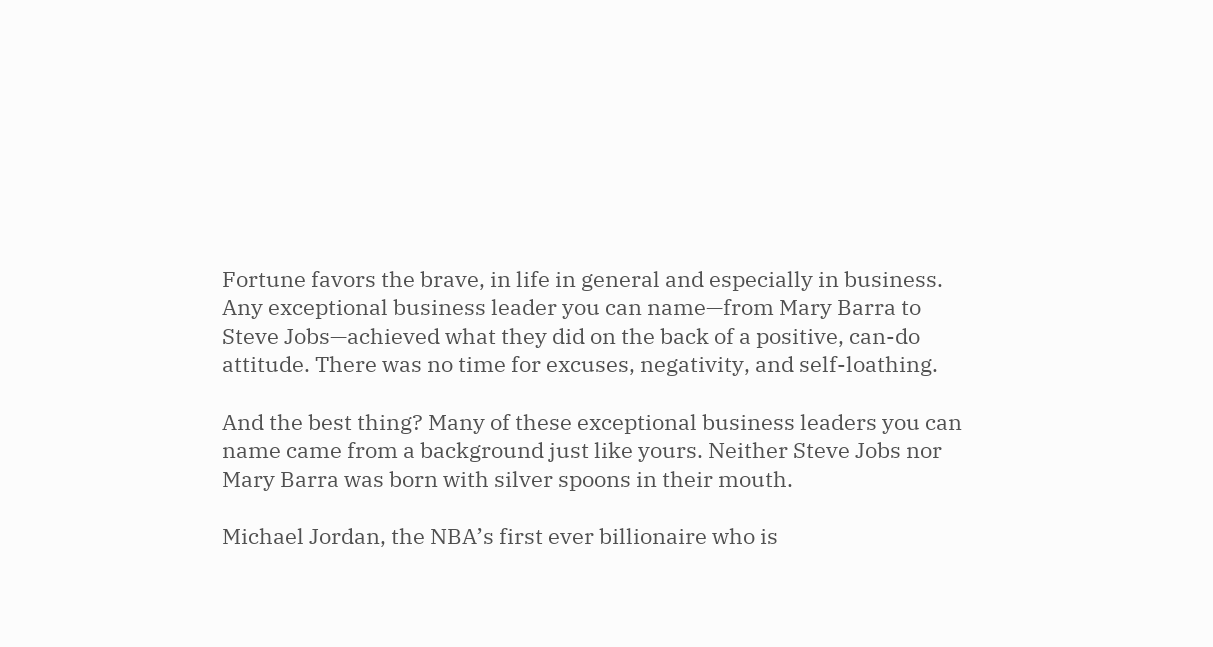Fortune favors the brave, in life in general and especially in business. Any exceptional business leader you can name—from Mary Barra to Steve Jobs—achieved what they did on the back of a positive, can-do attitude. There was no time for excuses, negativity, and self-loathing.

And the best thing? Many of these exceptional business leaders you can name came from a background just like yours. Neither Steve Jobs nor Mary Barra was born with silver spoons in their mouth.

Michael Jordan, the NBA’s first ever billionaire who is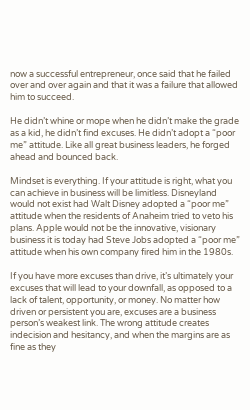now a successful entrepreneur, once said that he failed over and over again and that it was a failure that allowed him to succeed.

He didn’t whine or mope when he didn’t make the grade as a kid, he didn’t find excuses. He didn’t adopt a “poor me” attitude. Like all great business leaders, he forged ahead and bounced back.

Mindset is everything. If your attitude is right, what you can achieve in business will be limitless. Disneyland would not exist had Walt Disney adopted a “poor me” attitude when the residents of Anaheim tried to veto his plans. Apple would not be the innovative, visionary business it is today had Steve Jobs adopted a “poor me” attitude when his own company fired him in the 1980s.

If you have more excuses than drive, it’s ultimately your excuses that will lead to your downfall, as opposed to a lack of talent, opportunity, or money. No matter how driven or persistent you are, excuses are a business person’s weakest link. The wrong attitude creates indecision and hesitancy, and when the margins are as fine as they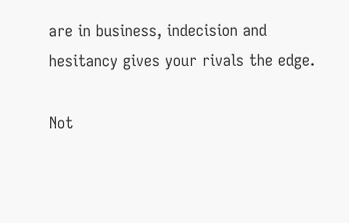are in business, indecision and hesitancy gives your rivals the edge.

Not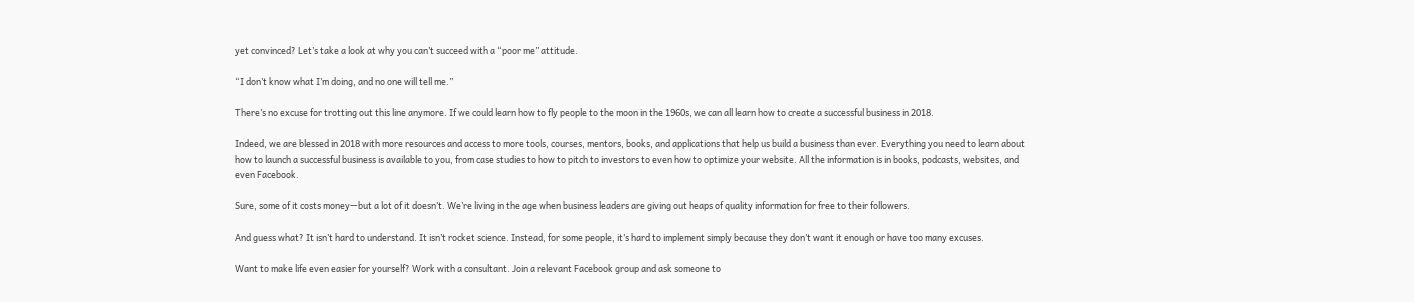yet convinced? Let’s take a look at why you can’t succeed with a “poor me” attitude.

“I don’t know what I’m doing, and no one will tell me.”

There’s no excuse for trotting out this line anymore. If we could learn how to fly people to the moon in the 1960s, we can all learn how to create a successful business in 2018.

Indeed, we are blessed in 2018 with more resources and access to more tools, courses, mentors, books, and applications that help us build a business than ever. Everything you need to learn about how to launch a successful business is available to you, from case studies to how to pitch to investors to even how to optimize your website. All the information is in books, podcasts, websites, and even Facebook.

Sure, some of it costs money—but a lot of it doesn’t. We’re living in the age when business leaders are giving out heaps of quality information for free to their followers.

And guess what? It isn’t hard to understand. It isn’t rocket science. Instead, for some people, it’s hard to implement simply because they don’t want it enough or have too many excuses.

Want to make life even easier for yourself? Work with a consultant. Join a relevant Facebook group and ask someone to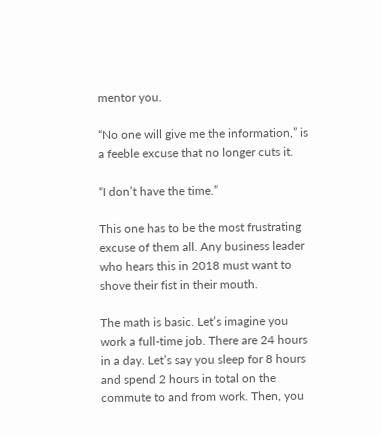mentor you.

“No one will give me the information,” is a feeble excuse that no longer cuts it.

“I don’t have the time.”

This one has to be the most frustrating excuse of them all. Any business leader who hears this in 2018 must want to shove their fist in their mouth.

The math is basic. Let’s imagine you work a full-time job. There are 24 hours in a day. Let’s say you sleep for 8 hours and spend 2 hours in total on the commute to and from work. Then, you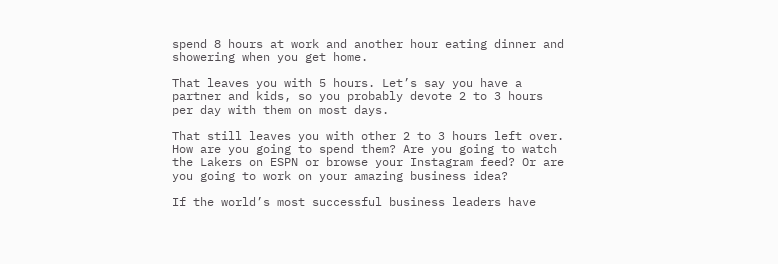spend 8 hours at work and another hour eating dinner and showering when you get home.

That leaves you with 5 hours. Let’s say you have a partner and kids, so you probably devote 2 to 3 hours per day with them on most days.

That still leaves you with other 2 to 3 hours left over. How are you going to spend them? Are you going to watch the Lakers on ESPN or browse your Instagram feed? Or are you going to work on your amazing business idea?

If the world’s most successful business leaders have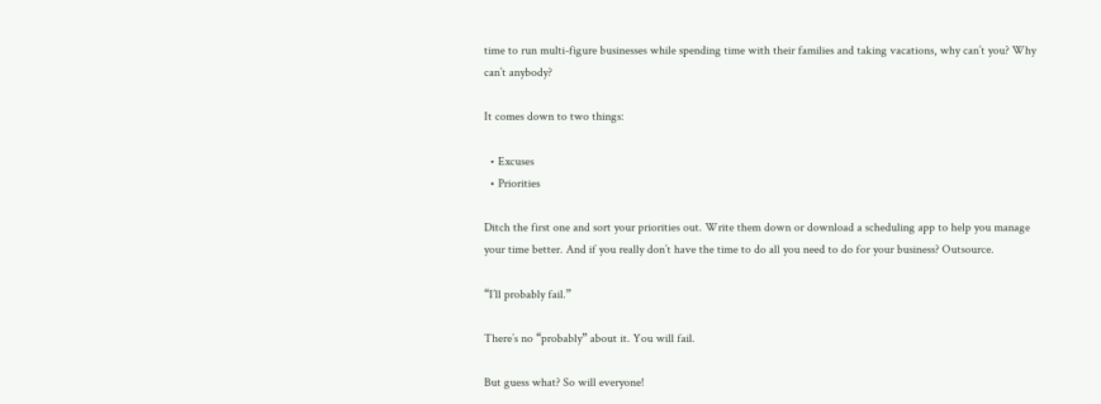time to run multi-figure businesses while spending time with their families and taking vacations, why can’t you? Why can’t anybody?

It comes down to two things:

  • Excuses
  • Priorities

Ditch the first one and sort your priorities out. Write them down or download a scheduling app to help you manage your time better. And if you really don’t have the time to do all you need to do for your business? Outsource.

“I’ll probably fail.”

There’s no “probably” about it. You will fail.

But guess what? So will everyone!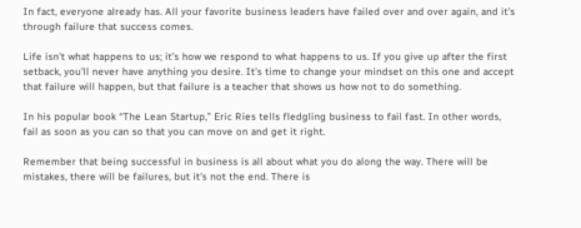In fact, everyone already has. All your favorite business leaders have failed over and over again, and it’s through failure that success comes.

Life isn’t what happens to us; it’s how we respond to what happens to us. If you give up after the first setback, you’ll never have anything you desire. It’s time to change your mindset on this one and accept that failure will happen, but that failure is a teacher that shows us how not to do something.

In his popular book “The Lean Startup,” Eric Ries tells fledgling business to fail fast. In other words, fail as soon as you can so that you can move on and get it right.

Remember that being successful in business is all about what you do along the way. There will be mistakes, there will be failures, but it’s not the end. There is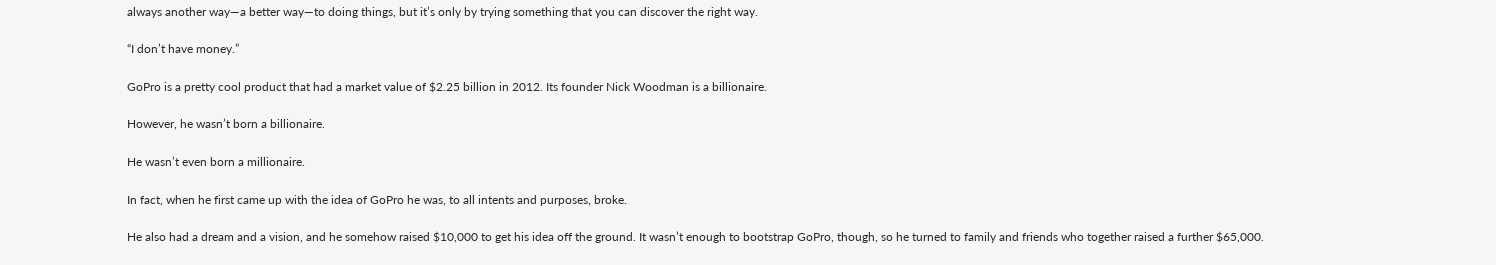always another way—a better way—to doing things, but it’s only by trying something that you can discover the right way.

“I don’t have money.”

GoPro is a pretty cool product that had a market value of $2.25 billion in 2012. Its founder Nick Woodman is a billionaire.

However, he wasn’t born a billionaire.

He wasn’t even born a millionaire.

In fact, when he first came up with the idea of GoPro he was, to all intents and purposes, broke.

He also had a dream and a vision, and he somehow raised $10,000 to get his idea off the ground. It wasn’t enough to bootstrap GoPro, though, so he turned to family and friends who together raised a further $65,000.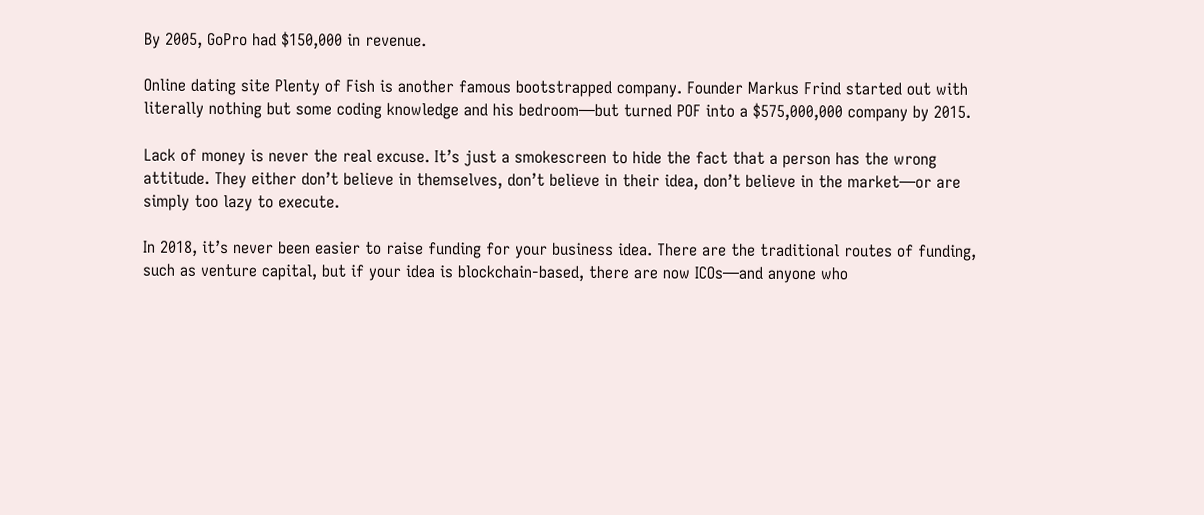By 2005, GoPro had $150,000 in revenue.

Online dating site Plenty of Fish is another famous bootstrapped company. Founder Markus Frind started out with literally nothing but some coding knowledge and his bedroom—but turned POF into a $575,000,000 company by 2015.

Lack of money is never the real excuse. It’s just a smokescreen to hide the fact that a person has the wrong attitude. They either don’t believe in themselves, don’t believe in their idea, don’t believe in the market—or are simply too lazy to execute.

In 2018, it’s never been easier to raise funding for your business idea. There are the traditional routes of funding, such as venture capital, but if your idea is blockchain-based, there are now ICOs—and anyone who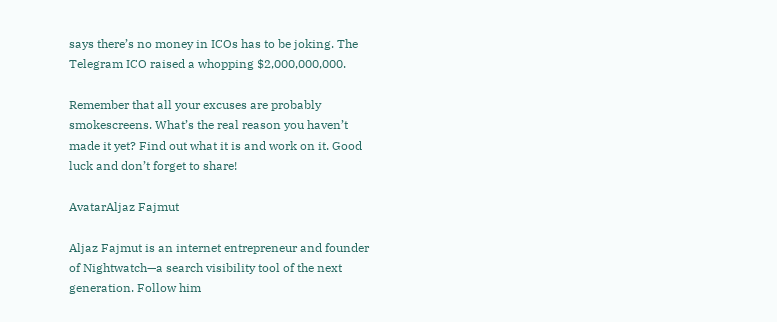says there’s no money in ICOs has to be joking. The Telegram ICO raised a whopping $2,000,000,000.

Remember that all your excuses are probably smokescreens. What’s the real reason you haven’t made it yet? Find out what it is and work on it. Good luck and don’t forget to share!

AvatarAljaz Fajmut

Aljaz Fajmut is an internet entrepreneur and founder of Nightwatch—a search visibility tool of the next generation. Follow him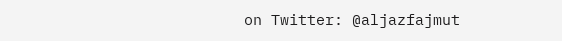on Twitter: @aljazfajmut